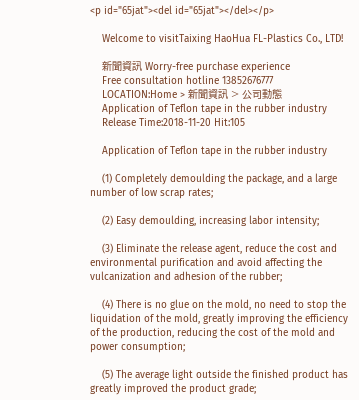<p id="65jat"><del id="65jat"></del></p>

    Welcome to visitTaixing HaoHua FL-Plastics Co., LTD!

    新聞資訊 Worry-free purchase experience
    Free consultation hotline 13852676777
    LOCATION:Home > 新聞資訊 > 公司動態
    Application of Teflon tape in the rubber industry
    Release Time:2018-11-20 Hit:105

    Application of Teflon tape in the rubber industry

    (1) Completely demoulding the package, and a large number of low scrap rates;

    (2) Easy demoulding, increasing labor intensity;

    (3) Eliminate the release agent, reduce the cost and environmental purification and avoid affecting the vulcanization and adhesion of the rubber;

    (4) There is no glue on the mold, no need to stop the liquidation of the mold, greatly improving the efficiency of the production, reducing the cost of the mold and power consumption;

    (5) The average light outside the finished product has greatly improved the product grade;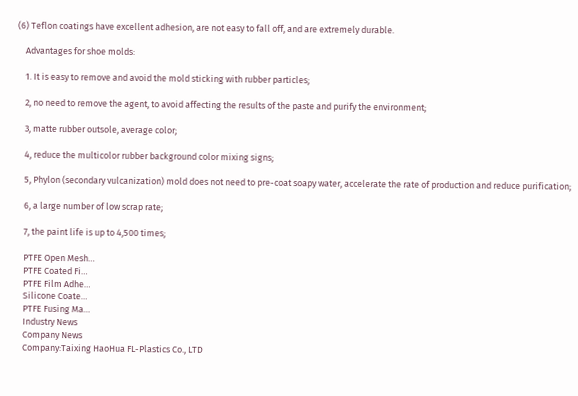(6) Teflon coatings have excellent adhesion, are not easy to fall off, and are extremely durable.

    Advantages for shoe molds:

    1. It is easy to remove and avoid the mold sticking with rubber particles;

    2, no need to remove the agent, to avoid affecting the results of the paste and purify the environment;

    3, matte rubber outsole, average color;

    4, reduce the multicolor rubber background color mixing signs;

    5, Phylon (secondary vulcanization) mold does not need to pre-coat soapy water, accelerate the rate of production and reduce purification;

    6, a large number of low scrap rate;

    7, the paint life is up to 4,500 times;

    PTFE Open Mesh…
    PTFE Coated Fi…
    PTFE Film Adhe…
    Silicone Coate…
    PTFE Fusing Ma…
    Industry News
    Company News
    Company:Taixing HaoHua FL-Plastics Co., LTD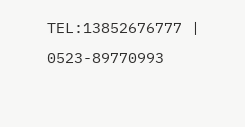TEL:13852676777 | 0523-89770993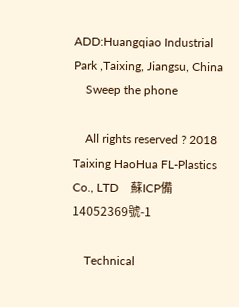ADD:Huangqiao Industrial Park ,Taixing, Jiangsu, China
    Sweep the phone

    All rights reserved ? 2018 Taixing HaoHua FL-Plastics Co., LTD    蘇ICP備14052369號-1

    Technical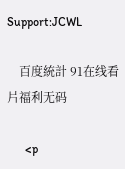Support:JCWL

    百度統計 91在线看片福利无码

      <p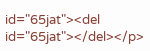id="65jat"><del id="65jat"></del></p>